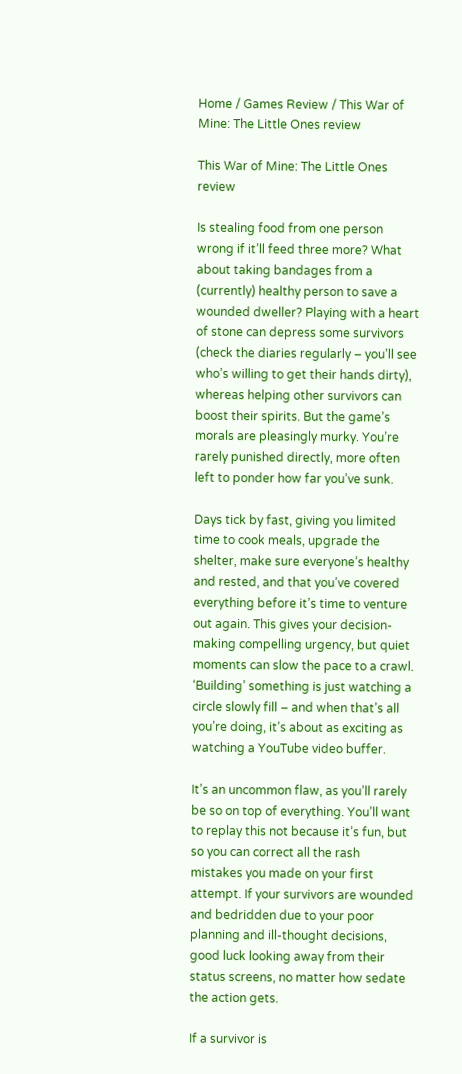Home / Games Review / This War of Mine: The Little Ones review

This War of Mine: The Little Ones review

Is stealing food from one person wrong if it’ll feed three more? What about taking bandages from a (currently) healthy person to save a wounded dweller? Playing with a heart of stone can depress some survivors (check the diaries regularly – you’ll see who’s willing to get their hands dirty), whereas helping other survivors can boost their spirits. But the game’s morals are pleasingly murky. You’re rarely punished directly, more often left to ponder how far you’ve sunk.

Days tick by fast, giving you limited time to cook meals, upgrade the shelter, make sure everyone’s healthy and rested, and that you’ve covered everything before it’s time to venture out again. This gives your decision-making compelling urgency, but quiet moments can slow the pace to a crawl. ‘Building’ something is just watching a circle slowly fill – and when that’s all you’re doing, it’s about as exciting as watching a YouTube video buffer.

It’s an uncommon flaw, as you’ll rarely be so on top of everything. You’ll want to replay this not because it’s fun, but so you can correct all the rash mistakes you made on your first attempt. If your survivors are wounded and bedridden due to your poor planning and ill-thought decisions, good luck looking away from their status screens, no matter how sedate the action gets.

If a survivor is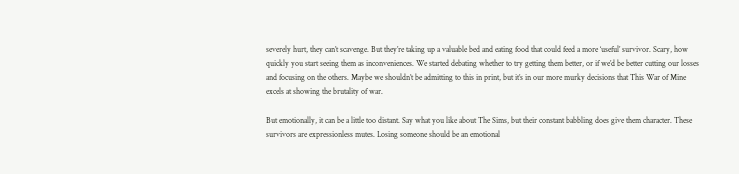severely hurt, they can’t scavenge. But they’re taking up a valuable bed and eating food that could feed a more ‘useful’ survivor. Scary, how quickly you start seeing them as inconveniences. We started debating whether to try getting them better, or if we’d be better cutting our losses and focusing on the others. Maybe we shouldn’t be admitting to this in print, but it’s in our more murky decisions that This War of Mine excels at showing the brutality of war.

But emotionally, it can be a little too distant. Say what you like about The Sims, but their constant babbling does give them character. These survivors are expressionless mutes. Losing someone should be an emotional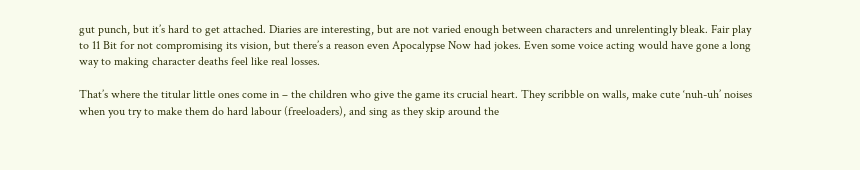gut punch, but it’s hard to get attached. Diaries are interesting, but are not varied enough between characters and unrelentingly bleak. Fair play to 11 Bit for not compromising its vision, but there’s a reason even Apocalypse Now had jokes. Even some voice acting would have gone a long way to making character deaths feel like real losses.

That’s where the titular little ones come in – the children who give the game its crucial heart. They scribble on walls, make cute ‘nuh-uh’ noises when you try to make them do hard labour (freeloaders), and sing as they skip around the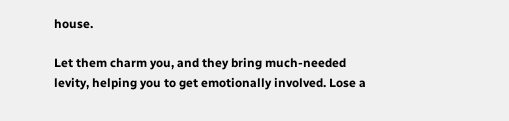house.

Let them charm you, and they bring much-needed levity, helping you to get emotionally involved. Lose a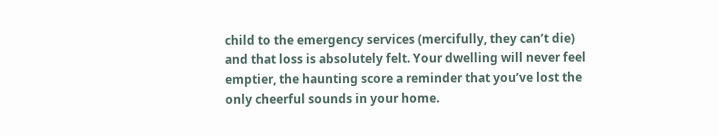child to the emergency services (mercifully, they can’t die) and that loss is absolutely felt. Your dwelling will never feel emptier, the haunting score a reminder that you’ve lost the only cheerful sounds in your home.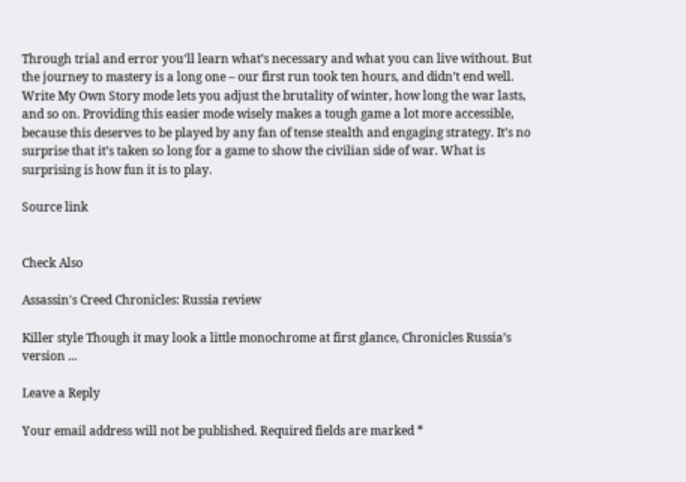Through trial and error you’ll learn what’s necessary and what you can live without. But the journey to mastery is a long one – our first run took ten hours, and didn’t end well. Write My Own Story mode lets you adjust the brutality of winter, how long the war lasts, and so on. Providing this easier mode wisely makes a tough game a lot more accessible, because this deserves to be played by any fan of tense stealth and engaging strategy. It’s no surprise that it’s taken so long for a game to show the civilian side of war. What is surprising is how fun it is to play.

Source link


Check Also

Assassin's Creed Chronicles: Russia review

Killer style Though it may look a little monochrome at first glance, Chronicles Russia’s version ...

Leave a Reply

Your email address will not be published. Required fields are marked *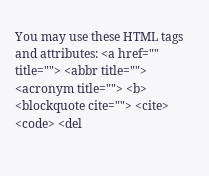You may use these HTML tags and attributes: <a href="" title=""> <abbr title=""> <acronym title=""> <b> <blockquote cite=""> <cite> <code> <del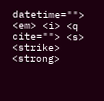datetime=""> <em> <i> <q cite=""> <s> <strike> <strong>